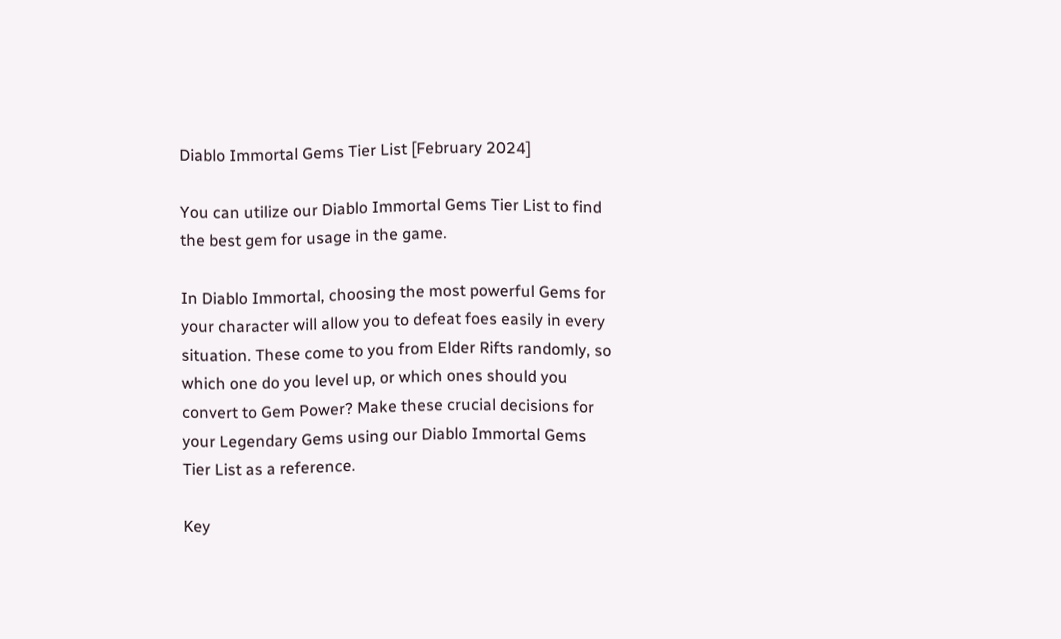Diablo Immortal Gems Tier List [February 2024]

You can utilize our Diablo Immortal Gems Tier List to find the best gem for usage in the game.

In Diablo Immortal, choosing the most powerful Gems for your character will allow you to defeat foes easily in every situation. These come to you from Elder Rifts randomly, so which one do you level up, or which ones should you convert to Gem Power? Make these crucial decisions for your Legendary Gems using our Diablo Immortal Gems Tier List as a reference.

Key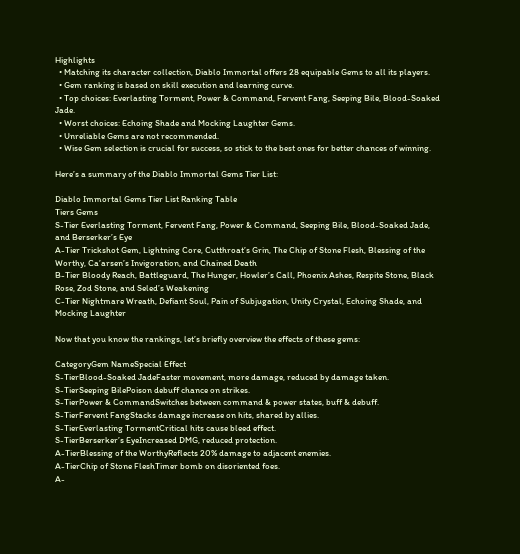Highlights
  • Matching its character collection, Diablo Immortal offers 28 equipable Gems to all its players.
  • Gem ranking is based on skill execution and learning curve.
  • Top choices: Everlasting Torment, Power & Command, Fervent Fang, Seeping Bile, Blood-Soaked Jade.
  • Worst choices: Echoing Shade and Mocking Laughter Gems.
  • Unreliable Gems are not recommended.
  • Wise Gem selection is crucial for success, so stick to the best ones for better chances of winning.

Here’s a summary of the Diablo Immortal Gems Tier List:

Diablo Immortal Gems Tier List Ranking Table
Tiers Gems
S-Tier Everlasting Torment, Fervent Fang, Power & Command, Seeping Bile, Blood-Soaked Jade, and Berserker’s Eye
A-Tier Trickshot Gem, Lightning Core, Cutthroat’s Grin, The Chip of Stone Flesh, Blessing of the Worthy, Ca’arsen’s Invigoration, and Chained Death
B-Tier Bloody Reach, Battleguard, The Hunger, Howler’s Call, Phoenix Ashes, Respite Stone, Black Rose, Zod Stone, and Seled’s Weakening
C-Tier Nightmare Wreath, Defiant Soul, Pain of Subjugation, Unity Crystal, Echoing Shade, and Mocking Laughter

Now that you know the rankings, let’s briefly overview the effects of these gems:

CategoryGem NameSpecial Effect
S-TierBlood-Soaked JadeFaster movement, more damage, reduced by damage taken.
S-TierSeeping BilePoison debuff chance on strikes.
S-TierPower & CommandSwitches between command & power states, buff & debuff.
S-TierFervent FangStacks damage increase on hits, shared by allies.
S-TierEverlasting TormentCritical hits cause bleed effect.
S-TierBerserker’s EyeIncreased DMG, reduced protection.
A-TierBlessing of the WorthyReflects 20% damage to adjacent enemies.
A-TierChip of Stone FleshTimer bomb on disoriented foes.
A-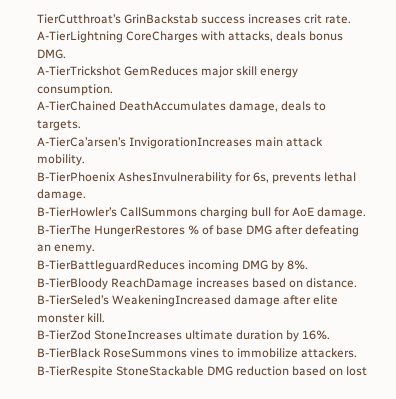TierCutthroat’s GrinBackstab success increases crit rate.
A-TierLightning CoreCharges with attacks, deals bonus DMG.
A-TierTrickshot GemReduces major skill energy consumption.
A-TierChained DeathAccumulates damage, deals to targets.
A-TierCa’arsen’s InvigorationIncreases main attack mobility.
B-TierPhoenix AshesInvulnerability for 6s, prevents lethal damage.
B-TierHowler’s CallSummons charging bull for AoE damage.
B-TierThe HungerRestores % of base DMG after defeating an enemy.
B-TierBattleguardReduces incoming DMG by 8%.
B-TierBloody ReachDamage increases based on distance.
B-TierSeled’s WeakeningIncreased damage after elite monster kill.
B-TierZod StoneIncreases ultimate duration by 16%.
B-TierBlack RoseSummons vines to immobilize attackers.
B-TierRespite StoneStackable DMG reduction based on lost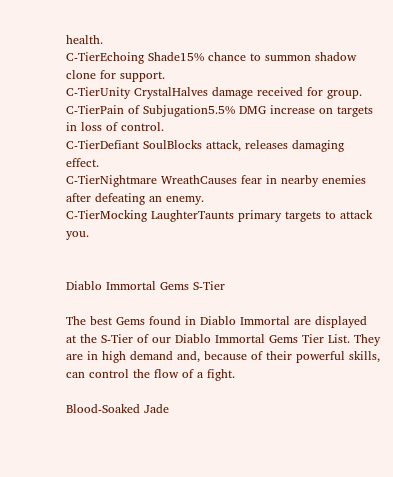health.
C-TierEchoing Shade15% chance to summon shadow clone for support.
C-TierUnity CrystalHalves damage received for group.
C-TierPain of Subjugation5.5% DMG increase on targets in loss of control.
C-TierDefiant SoulBlocks attack, releases damaging effect.
C-TierNightmare WreathCauses fear in nearby enemies after defeating an enemy.
C-TierMocking LaughterTaunts primary targets to attack you.


Diablo Immortal Gems S-Tier

The best Gems found in Diablo Immortal are displayed at the S-Tier of our Diablo Immortal Gems Tier List. They are in high demand and, because of their powerful skills, can control the flow of a fight.

Blood-Soaked Jade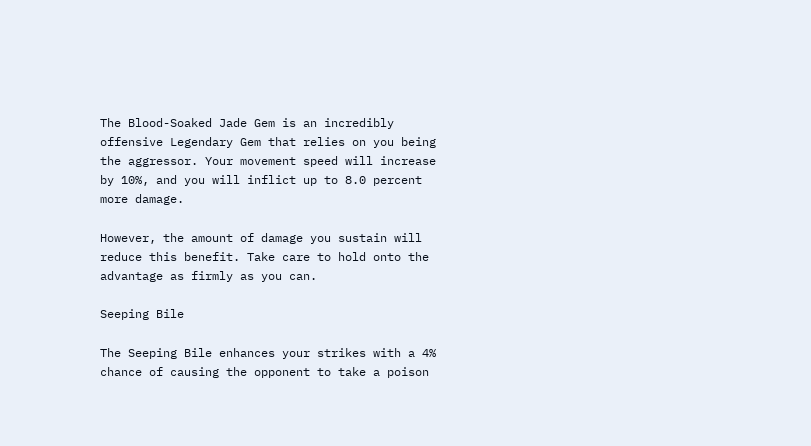The Blood-Soaked Jade Gem is an incredibly offensive Legendary Gem that relies on you being the aggressor. Your movement speed will increase by 10%, and you will inflict up to 8.0 percent more damage.

However, the amount of damage you sustain will reduce this benefit. Take care to hold onto the advantage as firmly as you can.

Seeping Bile

The Seeping Bile enhances your strikes with a 4% chance of causing the opponent to take a poison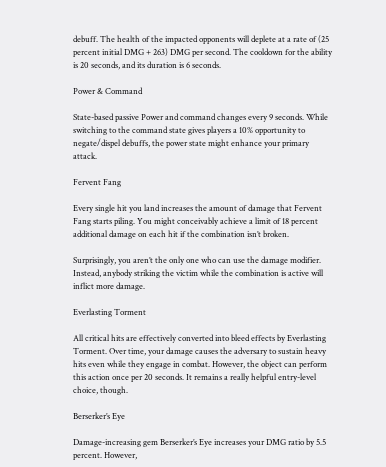debuff. The health of the impacted opponents will deplete at a rate of (25 percent initial DMG + 263) DMG per second. The cooldown for the ability is 20 seconds, and its duration is 6 seconds.

Power & Command

State-based passive Power and command changes every 9 seconds. While switching to the command state gives players a 10% opportunity to negate/dispel debuffs, the power state might enhance your primary attack.

Fervent Fang

Every single hit you land increases the amount of damage that Fervent Fang starts piling. You might conceivably achieve a limit of 18 percent additional damage on each hit if the combination isn’t broken.

Surprisingly, you aren’t the only one who can use the damage modifier. Instead, anybody striking the victim while the combination is active will inflict more damage.

Everlasting Torment

All critical hits are effectively converted into bleed effects by Everlasting Torment. Over time, your damage causes the adversary to sustain heavy hits even while they engage in combat. However, the object can perform this action once per 20 seconds. It remains a really helpful entry-level choice, though.

Berserker’s Eye

Damage-increasing gem Berserker’s Eye increases your DMG ratio by 5.5 percent. However,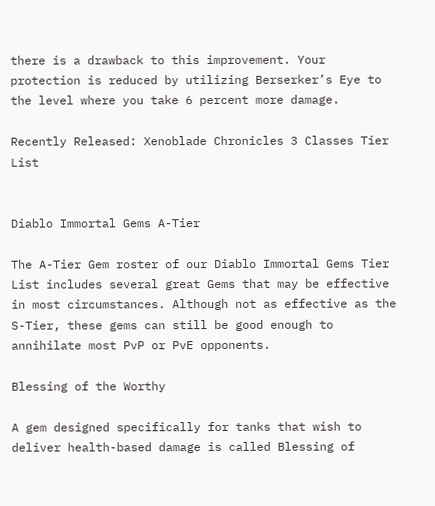there is a drawback to this improvement. Your protection is reduced by utilizing Berserker’s Eye to the level where you take 6 percent more damage.

Recently Released: Xenoblade Chronicles 3 Classes Tier List


Diablo Immortal Gems A-Tier

The A-Tier Gem roster of our Diablo Immortal Gems Tier List includes several great Gems that may be effective in most circumstances. Although not as effective as the S-Tier, these gems can still be good enough to annihilate most PvP or PvE opponents.

Blessing of the Worthy

A gem designed specifically for tanks that wish to deliver health-based damage is called Blessing of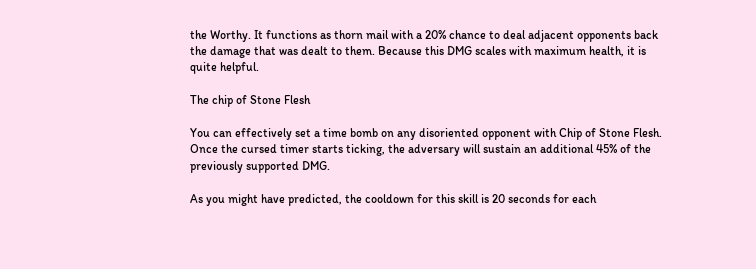the Worthy. It functions as thorn mail with a 20% chance to deal adjacent opponents back the damage that was dealt to them. Because this DMG scales with maximum health, it is quite helpful.

The chip of Stone Flesh

You can effectively set a time bomb on any disoriented opponent with Chip of Stone Flesh. Once the cursed timer starts ticking, the adversary will sustain an additional 45% of the previously supported DMG.

As you might have predicted, the cooldown for this skill is 20 seconds for each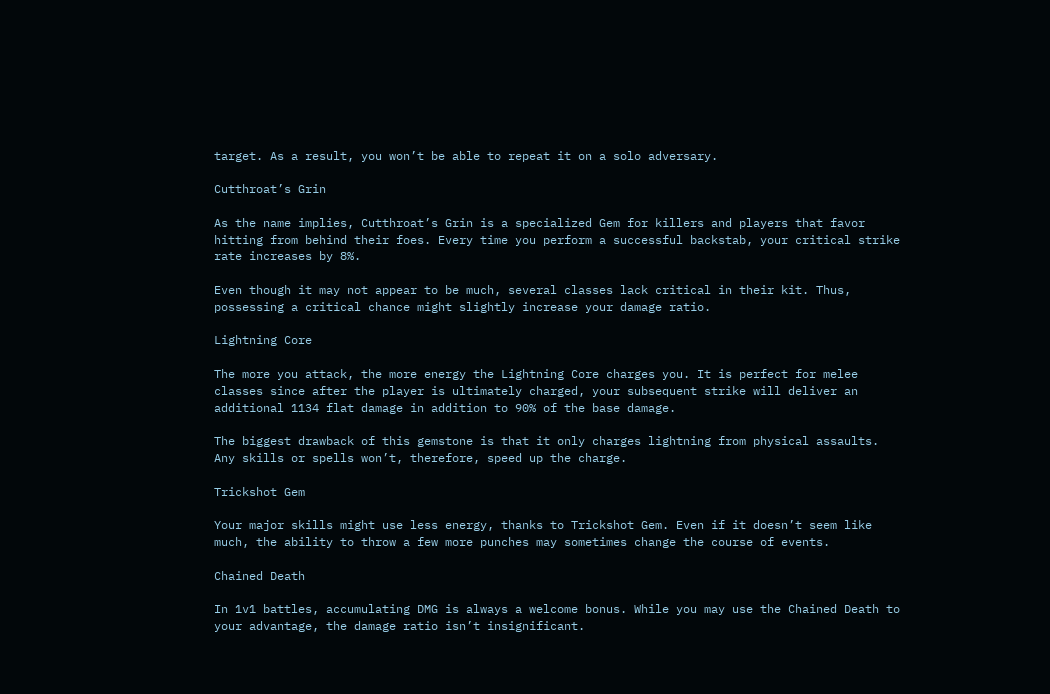target. As a result, you won’t be able to repeat it on a solo adversary.

Cutthroat’s Grin

As the name implies, Cutthroat’s Grin is a specialized Gem for killers and players that favor hitting from behind their foes. Every time you perform a successful backstab, your critical strike rate increases by 8%.

Even though it may not appear to be much, several classes lack critical in their kit. Thus, possessing a critical chance might slightly increase your damage ratio.

Lightning Core

The more you attack, the more energy the Lightning Core charges you. It is perfect for melee classes since after the player is ultimately charged, your subsequent strike will deliver an additional 1134 flat damage in addition to 90% of the base damage.

The biggest drawback of this gemstone is that it only charges lightning from physical assaults. Any skills or spells won’t, therefore, speed up the charge.

Trickshot Gem

Your major skills might use less energy, thanks to Trickshot Gem. Even if it doesn’t seem like much, the ability to throw a few more punches may sometimes change the course of events.

Chained Death

In 1v1 battles, accumulating DMG is always a welcome bonus. While you may use the Chained Death to your advantage, the damage ratio isn’t insignificant.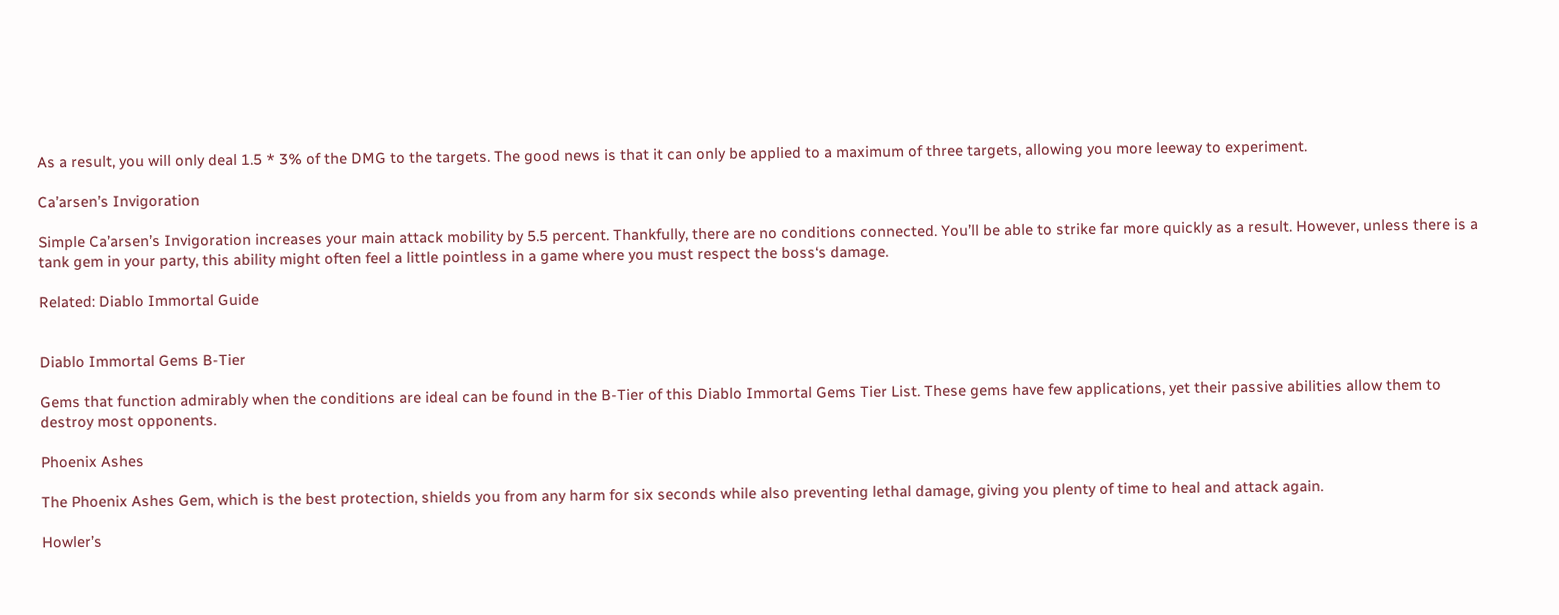As a result, you will only deal 1.5 * 3% of the DMG to the targets. The good news is that it can only be applied to a maximum of three targets, allowing you more leeway to experiment.

Ca’arsen’s Invigoration

Simple Ca’arsen’s Invigoration increases your main attack mobility by 5.5 percent. Thankfully, there are no conditions connected. You’ll be able to strike far more quickly as a result. However, unless there is a tank gem in your party, this ability might often feel a little pointless in a game where you must respect the boss‘s damage.

Related: Diablo Immortal Guide


Diablo Immortal Gems B-Tier

Gems that function admirably when the conditions are ideal can be found in the B-Tier of this Diablo Immortal Gems Tier List. These gems have few applications, yet their passive abilities allow them to destroy most opponents.

Phoenix Ashes

The Phoenix Ashes Gem, which is the best protection, shields you from any harm for six seconds while also preventing lethal damage, giving you plenty of time to heal and attack again.

Howler’s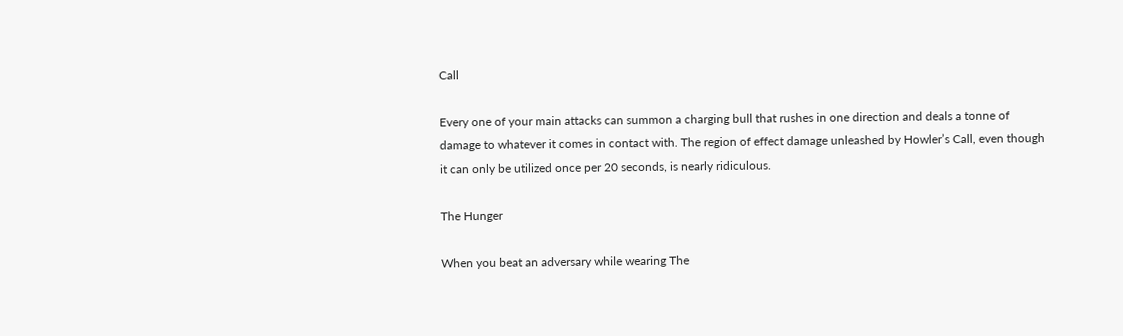Call

Every one of your main attacks can summon a charging bull that rushes in one direction and deals a tonne of damage to whatever it comes in contact with. The region of effect damage unleashed by Howler’s Call, even though it can only be utilized once per 20 seconds, is nearly ridiculous.

The Hunger

When you beat an adversary while wearing The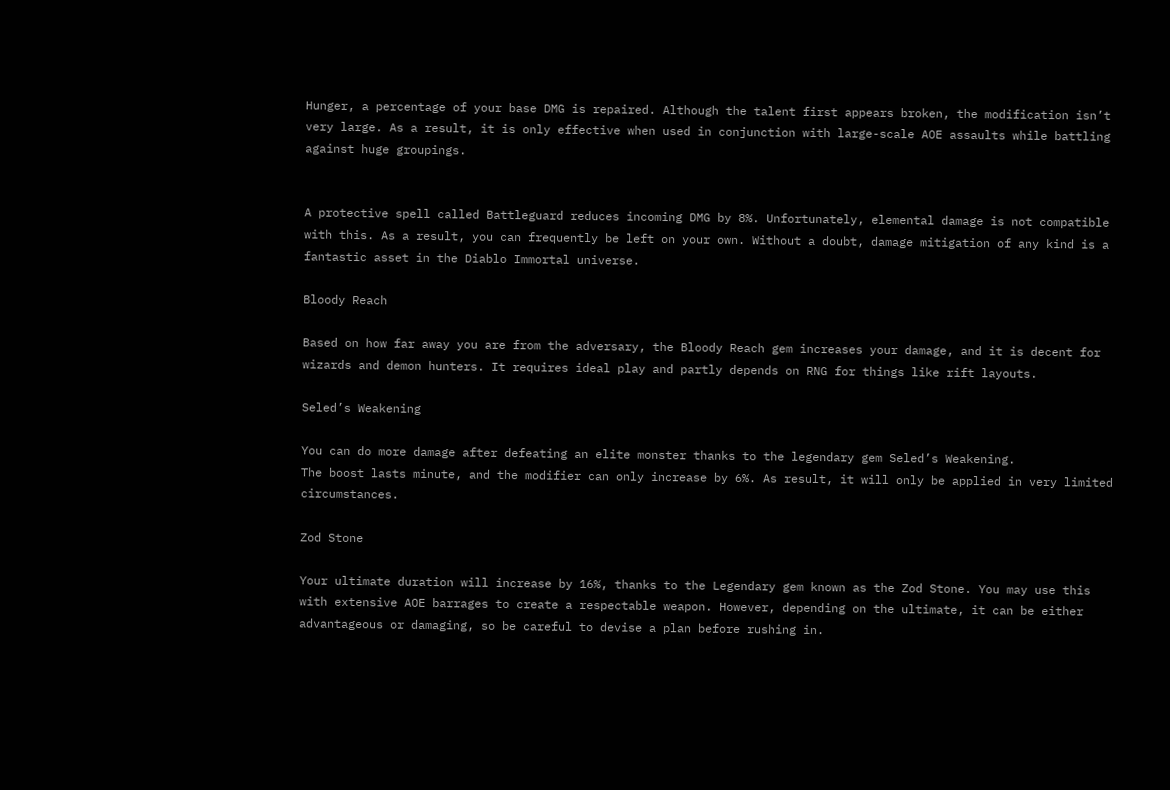Hunger, a percentage of your base DMG is repaired. Although the talent first appears broken, the modification isn’t very large. As a result, it is only effective when used in conjunction with large-scale AOE assaults while battling against huge groupings.


A protective spell called Battleguard reduces incoming DMG by 8%. Unfortunately, elemental damage is not compatible with this. As a result, you can frequently be left on your own. Without a doubt, damage mitigation of any kind is a fantastic asset in the Diablo Immortal universe.

Bloody Reach

Based on how far away you are from the adversary, the Bloody Reach gem increases your damage, and it is decent for wizards and demon hunters. It requires ideal play and partly depends on RNG for things like rift layouts.

Seled’s Weakening

You can do more damage after defeating an elite monster thanks to the legendary gem Seled’s Weakening.
The boost lasts minute, and the modifier can only increase by 6%. As result, it will only be applied in very limited circumstances.

Zod Stone

Your ultimate duration will increase by 16%, thanks to the Legendary gem known as the Zod Stone. You may use this with extensive AOE barrages to create a respectable weapon. However, depending on the ultimate, it can be either advantageous or damaging, so be careful to devise a plan before rushing in.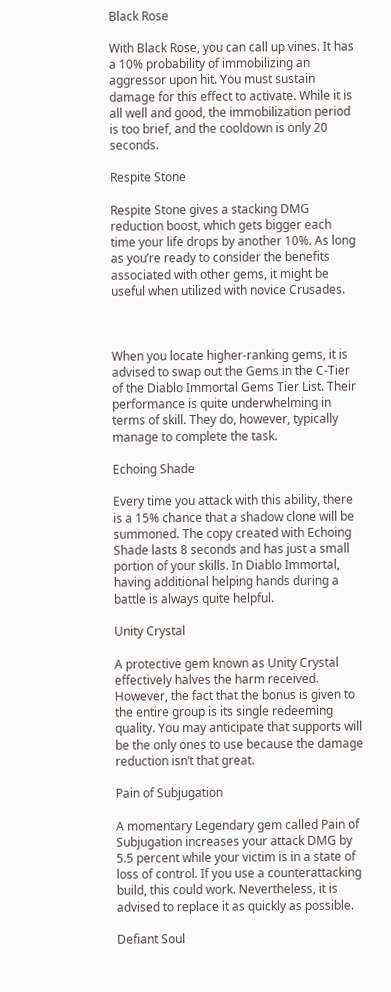Black Rose

With Black Rose, you can call up vines. It has a 10% probability of immobilizing an aggressor upon hit. You must sustain damage for this effect to activate. While it is all well and good, the immobilization period is too brief, and the cooldown is only 20 seconds.

Respite Stone

Respite Stone gives a stacking DMG reduction boost, which gets bigger each time your life drops by another 10%. As long as you’re ready to consider the benefits associated with other gems, it might be useful when utilized with novice Crusades.



When you locate higher-ranking gems, it is advised to swap out the Gems in the C-Tier of the Diablo Immortal Gems Tier List. Their performance is quite underwhelming in terms of skill. They do, however, typically manage to complete the task.

Echoing Shade

Every time you attack with this ability, there is a 15% chance that a shadow clone will be summoned. The copy created with Echoing Shade lasts 8 seconds and has just a small portion of your skills. In Diablo Immortal, having additional helping hands during a battle is always quite helpful.

Unity Crystal

A protective gem known as Unity Crystal effectively halves the harm received. However, the fact that the bonus is given to the entire group is its single redeeming quality. You may anticipate that supports will be the only ones to use because the damage reduction isn’t that great.

Pain of Subjugation

A momentary Legendary gem called Pain of Subjugation increases your attack DMG by 5.5 percent while your victim is in a state of loss of control. If you use a counterattacking build, this could work. Nevertheless, it is advised to replace it as quickly as possible.

Defiant Soul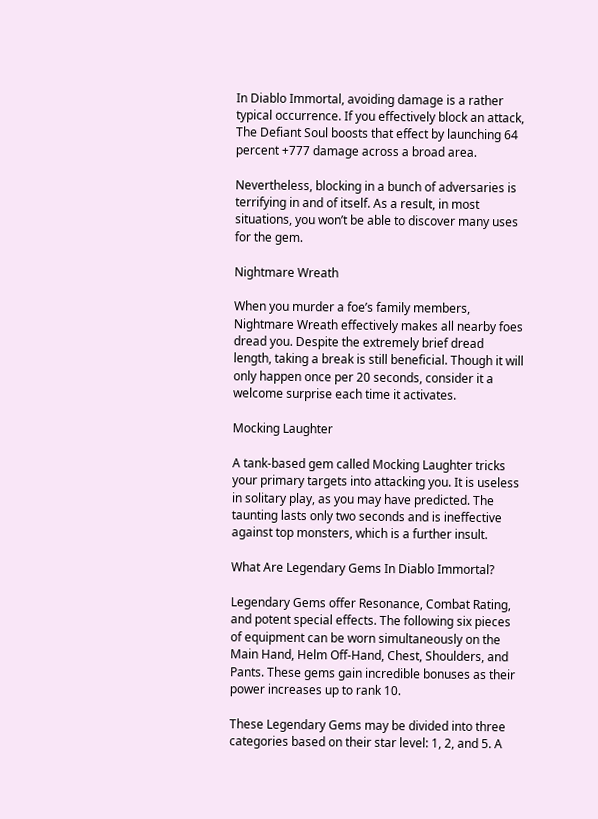In Diablo Immortal, avoiding damage is a rather typical occurrence. If you effectively block an attack, The Defiant Soul boosts that effect by launching 64 percent +777 damage across a broad area.

Nevertheless, blocking in a bunch of adversaries is terrifying in and of itself. As a result, in most situations, you won’t be able to discover many uses for the gem.

Nightmare Wreath

When you murder a foe’s family members, Nightmare Wreath effectively makes all nearby foes dread you. Despite the extremely brief dread length, taking a break is still beneficial. Though it will only happen once per 20 seconds, consider it a welcome surprise each time it activates.

Mocking Laughter

A tank-based gem called Mocking Laughter tricks your primary targets into attacking you. It is useless in solitary play, as you may have predicted. The taunting lasts only two seconds and is ineffective against top monsters, which is a further insult.

What Are Legendary Gems In Diablo Immortal?

Legendary Gems offer Resonance, Combat Rating, and potent special effects. The following six pieces of equipment can be worn simultaneously on the Main Hand, Helm Off-Hand, Chest, Shoulders, and Pants. These gems gain incredible bonuses as their power increases up to rank 10.

These Legendary Gems may be divided into three categories based on their star level: 1, 2, and 5. A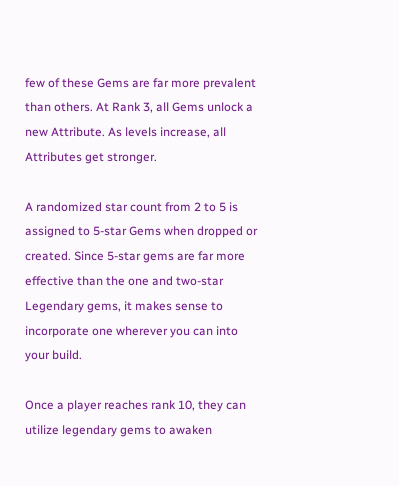few of these Gems are far more prevalent than others. At Rank 3, all Gems unlock a new Attribute. As levels increase, all Attributes get stronger.

A randomized star count from 2 to 5 is assigned to 5-star Gems when dropped or created. Since 5-star gems are far more effective than the one and two-star Legendary gems, it makes sense to incorporate one wherever you can into your build.

Once a player reaches rank 10, they can utilize legendary gems to awaken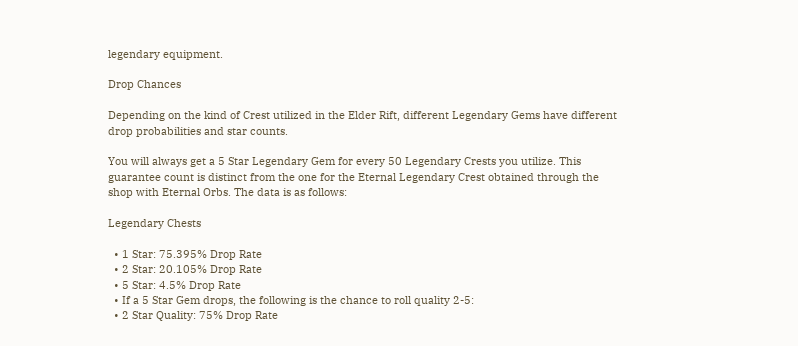legendary equipment.

Drop Chances

Depending on the kind of Crest utilized in the Elder Rift, different Legendary Gems have different drop probabilities and star counts.

You will always get a 5 Star Legendary Gem for every 50 Legendary Crests you utilize. This guarantee count is distinct from the one for the Eternal Legendary Crest obtained through the shop with Eternal Orbs. The data is as follows:

Legendary Chests

  • 1 Star: 75.395% Drop Rate
  • 2 Star: 20.105% Drop Rate
  • 5 Star: 4.5% Drop Rate
  • If a 5 Star Gem drops, the following is the chance to roll quality 2-5:
  • 2 Star Quality: 75% Drop Rate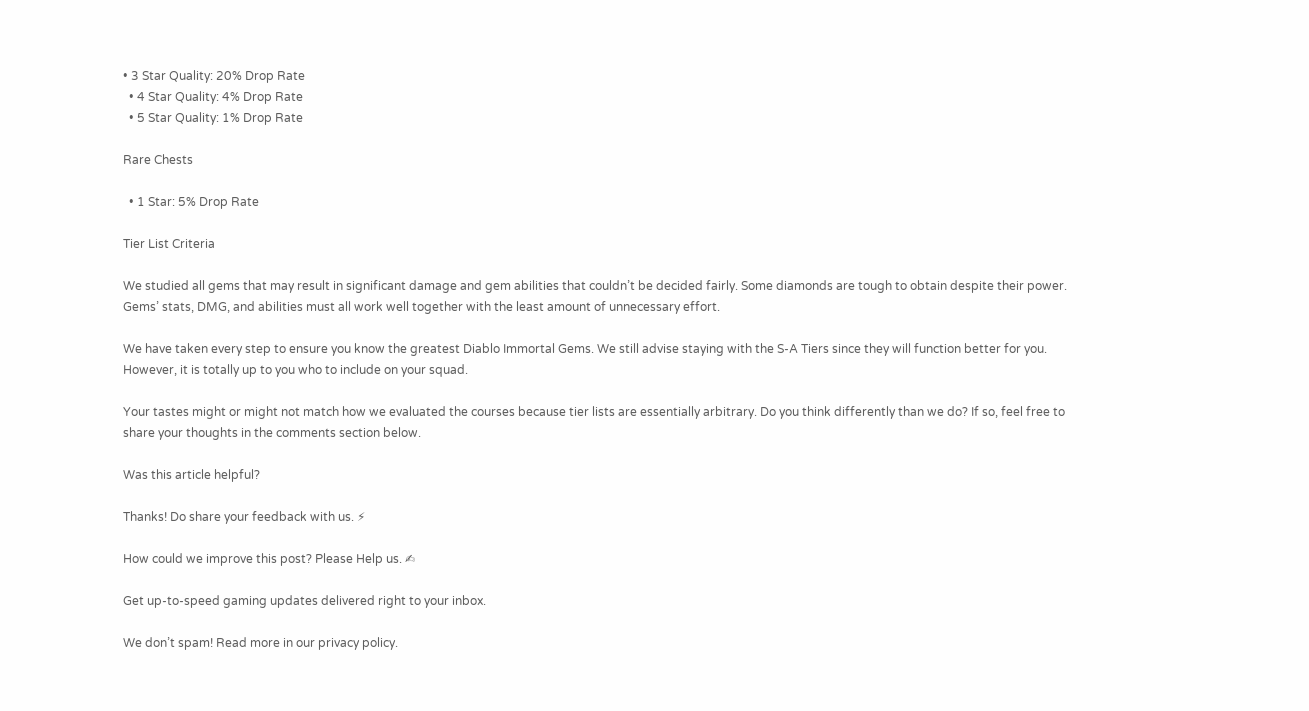• 3 Star Quality: 20% Drop Rate
  • 4 Star Quality: 4% Drop Rate
  • 5 Star Quality: 1% Drop Rate

Rare Chests

  • 1 Star: 5% Drop Rate

Tier List Criteria

We studied all gems that may result in significant damage and gem abilities that couldn’t be decided fairly. Some diamonds are tough to obtain despite their power. Gems’ stats, DMG, and abilities must all work well together with the least amount of unnecessary effort.

We have taken every step to ensure you know the greatest Diablo Immortal Gems. We still advise staying with the S-A Tiers since they will function better for you. However, it is totally up to you who to include on your squad.

Your tastes might or might not match how we evaluated the courses because tier lists are essentially arbitrary. Do you think differently than we do? If so, feel free to share your thoughts in the comments section below.

Was this article helpful?

Thanks! Do share your feedback with us. ⚡

How could we improve this post? Please Help us. ✍

Get up-to-speed gaming updates delivered right to your inbox.

We don’t spam! Read more in our privacy policy.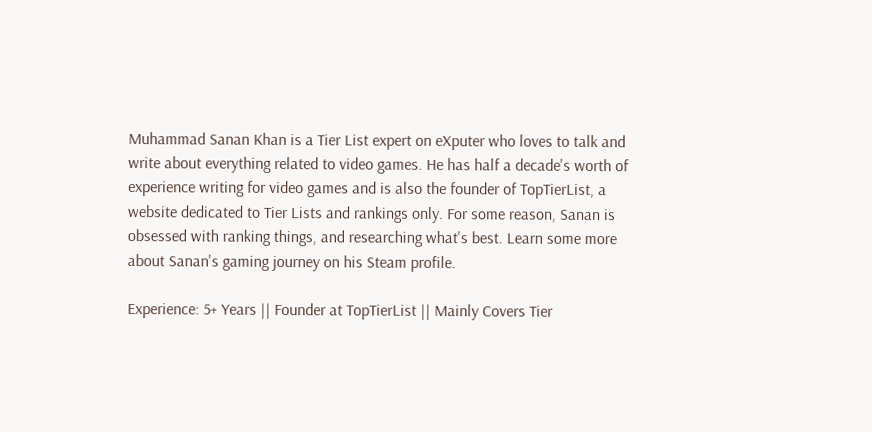Muhammad Sanan Khan is a Tier List expert on eXputer who loves to talk and write about everything related to video games. He has half a decade's worth of experience writing for video games and is also the founder of TopTierList, a website dedicated to Tier Lists and rankings only. For some reason, Sanan is obsessed with ranking things, and researching what's best. Learn some more about Sanan's gaming journey on his Steam profile.

Experience: 5+ Years || Founder at TopTierList || Mainly Covers Tier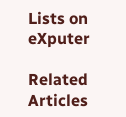Lists on eXputer

Related Articles